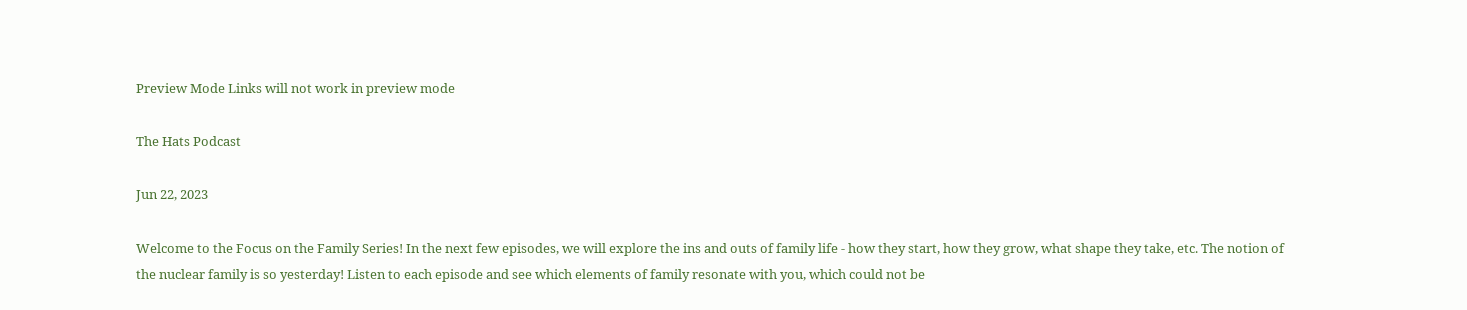Preview Mode Links will not work in preview mode

The Hats Podcast

Jun 22, 2023

Welcome to the Focus on the Family Series! In the next few episodes, we will explore the ins and outs of family life - how they start, how they grow, what shape they take, etc. The notion of the nuclear family is so yesterday! Listen to each episode and see which elements of family resonate with you, which could not be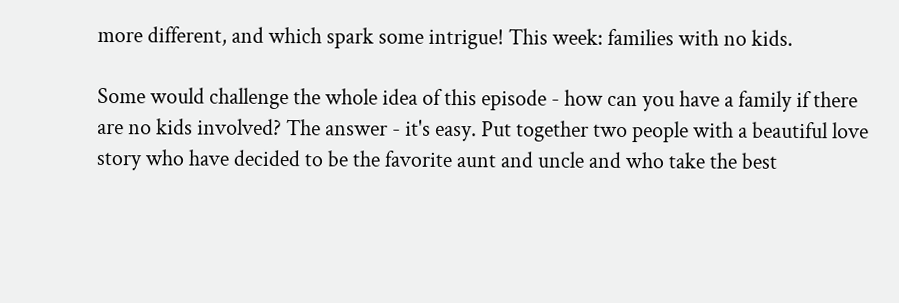more different, and which spark some intrigue! This week: families with no kids.

Some would challenge the whole idea of this episode - how can you have a family if there are no kids involved? The answer - it's easy. Put together two people with a beautiful love story who have decided to be the favorite aunt and uncle and who take the best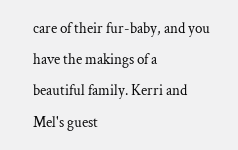care of their fur-baby, and you have the makings of a beautiful family. Kerri and Mel's guest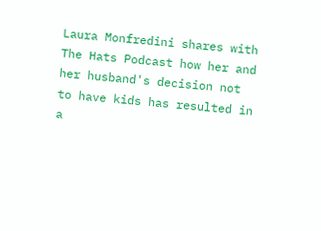Laura Monfredini shares with The Hats Podcast how her and her husband's decision not to have kids has resulted in a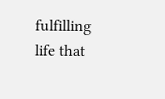fulfilling life that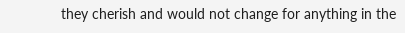they cherish and would not change for anything in the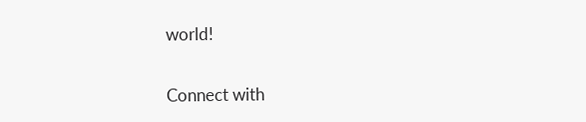world!

Connect with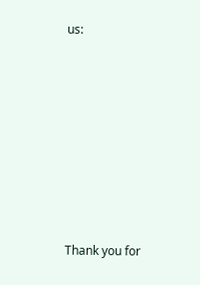us:








Thank you for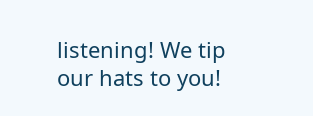listening! We tip our hats to you!